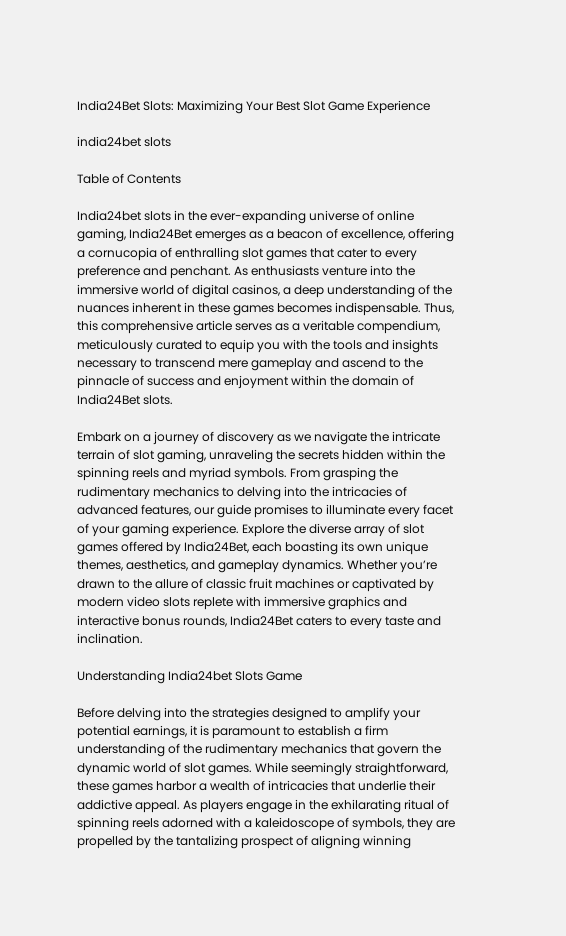India24Bet Slots: Maximizing Your Best Slot Game Experience

india24bet slots

Table of Contents

India24bet slots in the ever-expanding universe of online gaming, India24Bet emerges as a beacon of excellence, offering a cornucopia of enthralling slot games that cater to every preference and penchant. As enthusiasts venture into the immersive world of digital casinos, a deep understanding of the nuances inherent in these games becomes indispensable. Thus, this comprehensive article serves as a veritable compendium, meticulously curated to equip you with the tools and insights necessary to transcend mere gameplay and ascend to the pinnacle of success and enjoyment within the domain of India24Bet slots.

Embark on a journey of discovery as we navigate the intricate terrain of slot gaming, unraveling the secrets hidden within the spinning reels and myriad symbols. From grasping the rudimentary mechanics to delving into the intricacies of advanced features, our guide promises to illuminate every facet of your gaming experience. Explore the diverse array of slot games offered by India24Bet, each boasting its own unique themes, aesthetics, and gameplay dynamics. Whether you’re drawn to the allure of classic fruit machines or captivated by modern video slots replete with immersive graphics and interactive bonus rounds, India24Bet caters to every taste and inclination.

Understanding India24bet Slots Game

Before delving into the strategies designed to amplify your potential earnings, it is paramount to establish a firm understanding of the rudimentary mechanics that govern the dynamic world of slot games. While seemingly straightforward, these games harbor a wealth of intricacies that underlie their addictive appeal. As players engage in the exhilarating ritual of spinning reels adorned with a kaleidoscope of symbols, they are propelled by the tantalizing prospect of aligning winning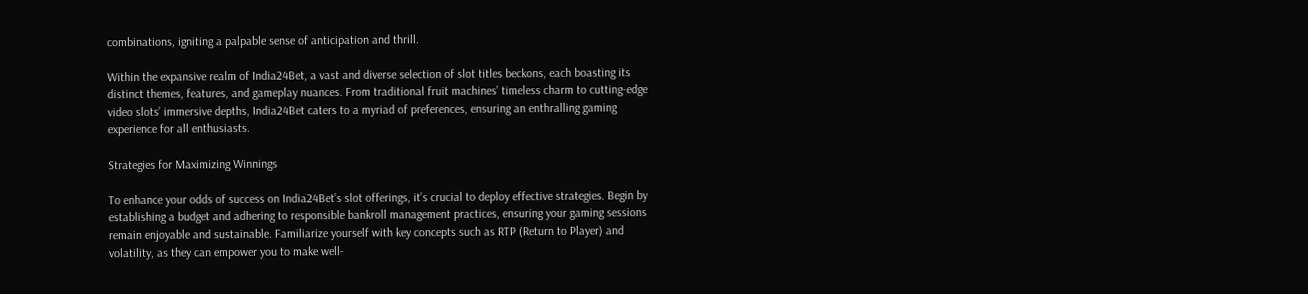combinations, igniting a palpable sense of anticipation and thrill.

Within the expansive realm of India24Bet, a vast and diverse selection of slot titles beckons, each boasting its distinct themes, features, and gameplay nuances. From traditional fruit machines’ timeless charm to cutting-edge video slots’ immersive depths, India24Bet caters to a myriad of preferences, ensuring an enthralling gaming experience for all enthusiasts.

Strategies for Maximizing Winnings

To enhance your odds of success on India24Bet’s slot offerings, it’s crucial to deploy effective strategies. Begin by establishing a budget and adhering to responsible bankroll management practices, ensuring your gaming sessions remain enjoyable and sustainable. Familiarize yourself with key concepts such as RTP (Return to Player) and volatility, as they can empower you to make well-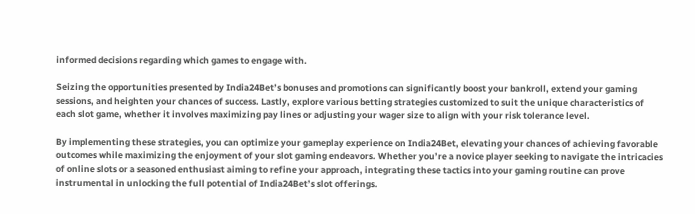informed decisions regarding which games to engage with.

Seizing the opportunities presented by India24Bet’s bonuses and promotions can significantly boost your bankroll, extend your gaming sessions, and heighten your chances of success. Lastly, explore various betting strategies customized to suit the unique characteristics of each slot game, whether it involves maximizing pay lines or adjusting your wager size to align with your risk tolerance level.

By implementing these strategies, you can optimize your gameplay experience on India24Bet, elevating your chances of achieving favorable outcomes while maximizing the enjoyment of your slot gaming endeavors. Whether you’re a novice player seeking to navigate the intricacies of online slots or a seasoned enthusiast aiming to refine your approach, integrating these tactics into your gaming routine can prove instrumental in unlocking the full potential of India24Bet’s slot offerings.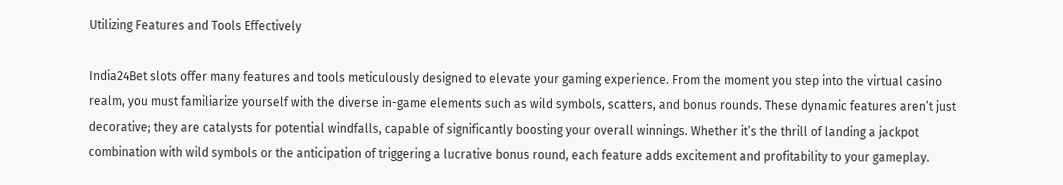Utilizing Features and Tools Effectively

India24Bet slots offer many features and tools meticulously designed to elevate your gaming experience. From the moment you step into the virtual casino realm, you must familiarize yourself with the diverse in-game elements such as wild symbols, scatters, and bonus rounds. These dynamic features aren’t just decorative; they are catalysts for potential windfalls, capable of significantly boosting your overall winnings. Whether it’s the thrill of landing a jackpot combination with wild symbols or the anticipation of triggering a lucrative bonus round, each feature adds excitement and profitability to your gameplay.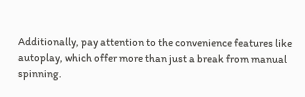Additionally, pay attention to the convenience features like autoplay, which offer more than just a break from manual spinning.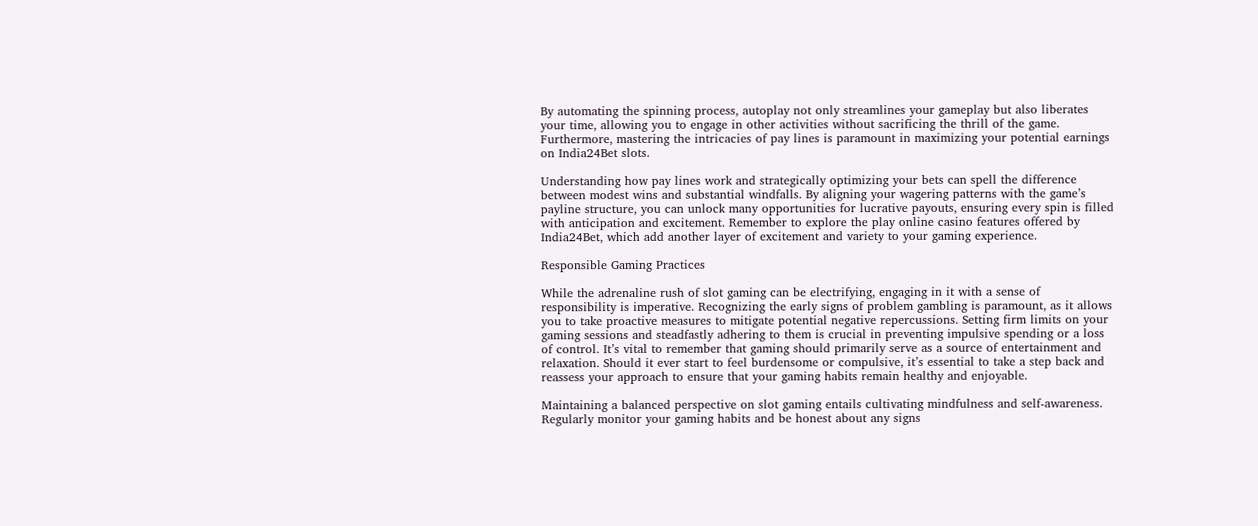By automating the spinning process, autoplay not only streamlines your gameplay but also liberates your time, allowing you to engage in other activities without sacrificing the thrill of the game. Furthermore, mastering the intricacies of pay lines is paramount in maximizing your potential earnings on India24Bet slots.

Understanding how pay lines work and strategically optimizing your bets can spell the difference between modest wins and substantial windfalls. By aligning your wagering patterns with the game’s payline structure, you can unlock many opportunities for lucrative payouts, ensuring every spin is filled with anticipation and excitement. Remember to explore the play online casino features offered by India24Bet, which add another layer of excitement and variety to your gaming experience.

Responsible Gaming Practices

While the adrenaline rush of slot gaming can be electrifying, engaging in it with a sense of responsibility is imperative. Recognizing the early signs of problem gambling is paramount, as it allows you to take proactive measures to mitigate potential negative repercussions. Setting firm limits on your gaming sessions and steadfastly adhering to them is crucial in preventing impulsive spending or a loss of control. It’s vital to remember that gaming should primarily serve as a source of entertainment and relaxation. Should it ever start to feel burdensome or compulsive, it’s essential to take a step back and reassess your approach to ensure that your gaming habits remain healthy and enjoyable.

Maintaining a balanced perspective on slot gaming entails cultivating mindfulness and self-awareness. Regularly monitor your gaming habits and be honest about any signs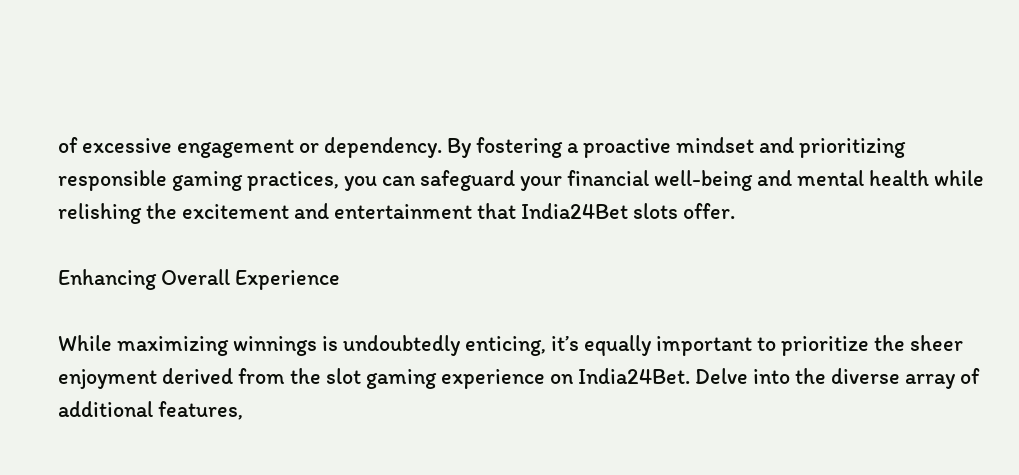of excessive engagement or dependency. By fostering a proactive mindset and prioritizing responsible gaming practices, you can safeguard your financial well-being and mental health while relishing the excitement and entertainment that India24Bet slots offer.

Enhancing Overall Experience

While maximizing winnings is undoubtedly enticing, it’s equally important to prioritize the sheer enjoyment derived from the slot gaming experience on India24Bet. Delve into the diverse array of additional features,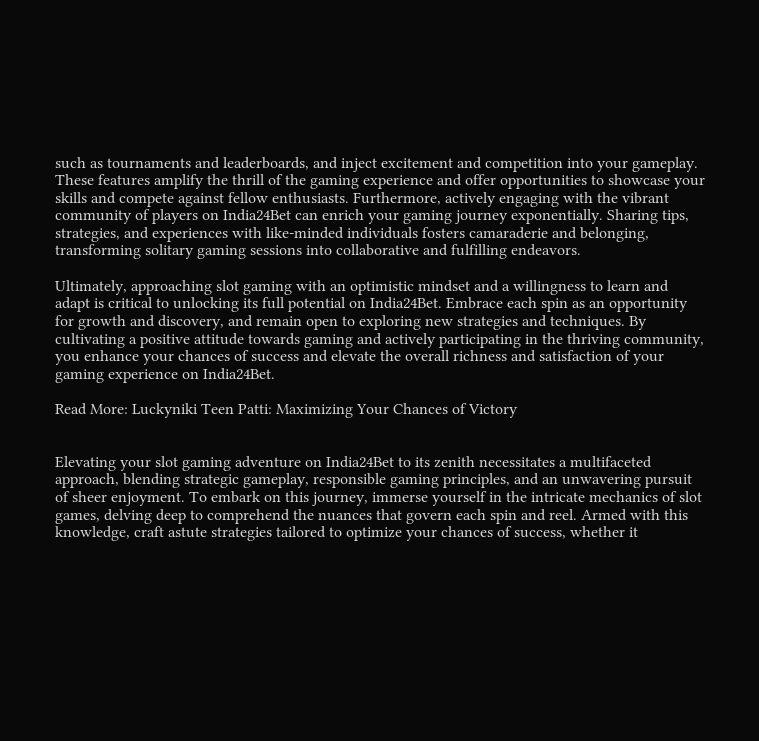such as tournaments and leaderboards, and inject excitement and competition into your gameplay. These features amplify the thrill of the gaming experience and offer opportunities to showcase your skills and compete against fellow enthusiasts. Furthermore, actively engaging with the vibrant community of players on India24Bet can enrich your gaming journey exponentially. Sharing tips, strategies, and experiences with like-minded individuals fosters camaraderie and belonging, transforming solitary gaming sessions into collaborative and fulfilling endeavors.

Ultimately, approaching slot gaming with an optimistic mindset and a willingness to learn and adapt is critical to unlocking its full potential on India24Bet. Embrace each spin as an opportunity for growth and discovery, and remain open to exploring new strategies and techniques. By cultivating a positive attitude towards gaming and actively participating in the thriving community, you enhance your chances of success and elevate the overall richness and satisfaction of your gaming experience on India24Bet.

Read More: Luckyniki Teen Patti: Maximizing Your Chances of Victory


Elevating your slot gaming adventure on India24Bet to its zenith necessitates a multifaceted approach, blending strategic gameplay, responsible gaming principles, and an unwavering pursuit of sheer enjoyment. To embark on this journey, immerse yourself in the intricate mechanics of slot games, delving deep to comprehend the nuances that govern each spin and reel. Armed with this knowledge, craft astute strategies tailored to optimize your chances of success, whether it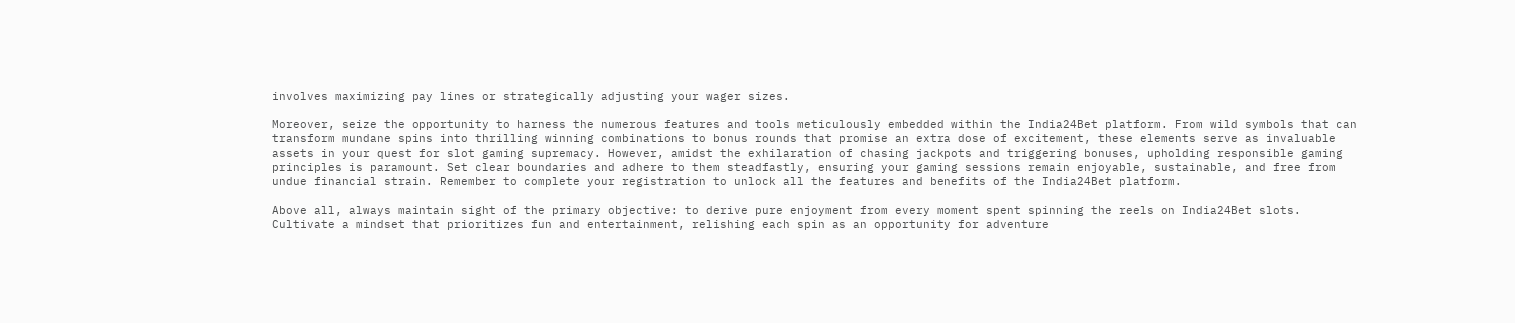involves maximizing pay lines or strategically adjusting your wager sizes.

Moreover, seize the opportunity to harness the numerous features and tools meticulously embedded within the India24Bet platform. From wild symbols that can transform mundane spins into thrilling winning combinations to bonus rounds that promise an extra dose of excitement, these elements serve as invaluable assets in your quest for slot gaming supremacy. However, amidst the exhilaration of chasing jackpots and triggering bonuses, upholding responsible gaming principles is paramount. Set clear boundaries and adhere to them steadfastly, ensuring your gaming sessions remain enjoyable, sustainable, and free from undue financial strain. Remember to complete your registration to unlock all the features and benefits of the India24Bet platform.

Above all, always maintain sight of the primary objective: to derive pure enjoyment from every moment spent spinning the reels on India24Bet slots. Cultivate a mindset that prioritizes fun and entertainment, relishing each spin as an opportunity for adventure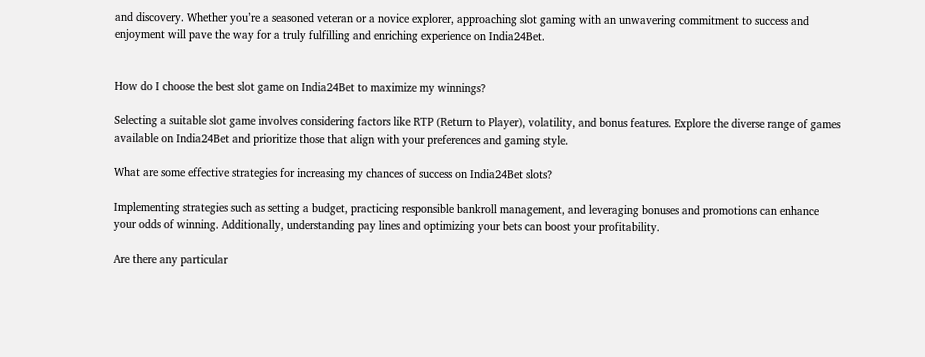and discovery. Whether you’re a seasoned veteran or a novice explorer, approaching slot gaming with an unwavering commitment to success and enjoyment will pave the way for a truly fulfilling and enriching experience on India24Bet.


How do I choose the best slot game on India24Bet to maximize my winnings?

Selecting a suitable slot game involves considering factors like RTP (Return to Player), volatility, and bonus features. Explore the diverse range of games available on India24Bet and prioritize those that align with your preferences and gaming style.

What are some effective strategies for increasing my chances of success on India24Bet slots?

Implementing strategies such as setting a budget, practicing responsible bankroll management, and leveraging bonuses and promotions can enhance your odds of winning. Additionally, understanding pay lines and optimizing your bets can boost your profitability.

Are there any particular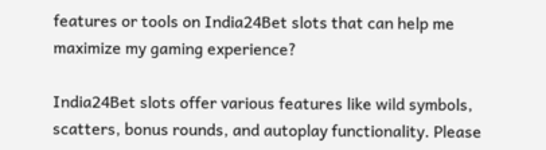features or tools on India24Bet slots that can help me maximize my gaming experience?

India24Bet slots offer various features like wild symbols, scatters, bonus rounds, and autoplay functionality. Please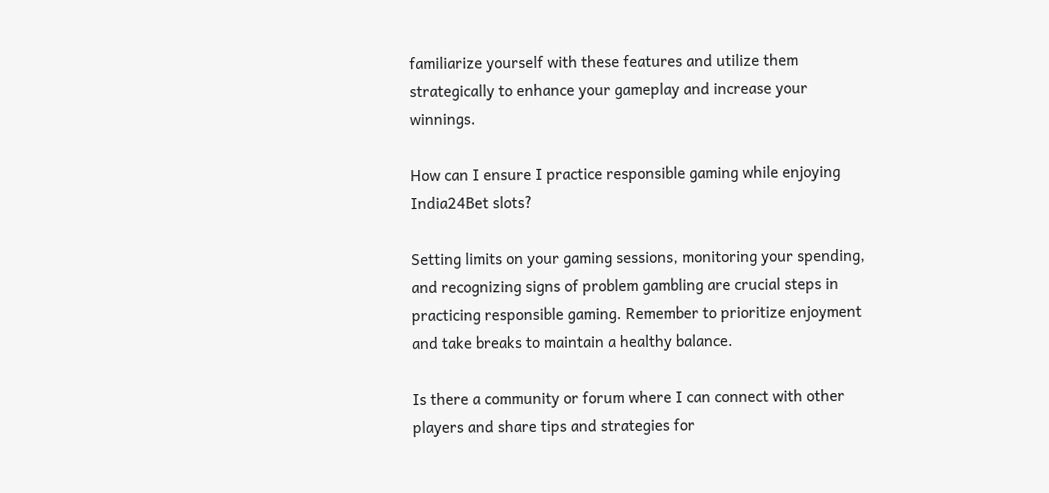familiarize yourself with these features and utilize them strategically to enhance your gameplay and increase your winnings.

How can I ensure I practice responsible gaming while enjoying India24Bet slots?

Setting limits on your gaming sessions, monitoring your spending, and recognizing signs of problem gambling are crucial steps in practicing responsible gaming. Remember to prioritize enjoyment and take breaks to maintain a healthy balance.

Is there a community or forum where I can connect with other players and share tips and strategies for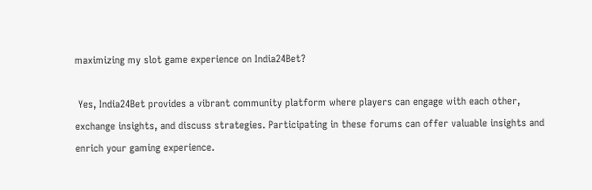maximizing my slot game experience on India24Bet?

 Yes, India24Bet provides a vibrant community platform where players can engage with each other, exchange insights, and discuss strategies. Participating in these forums can offer valuable insights and enrich your gaming experience.